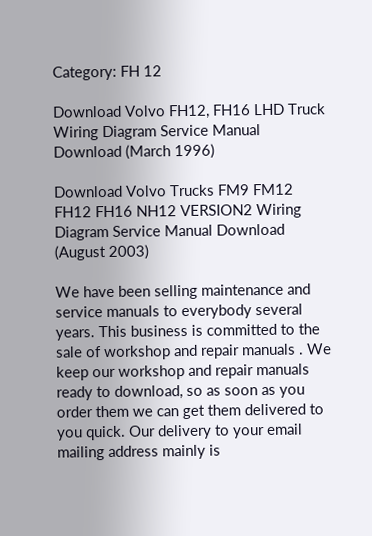Category: FH 12

Download Volvo FH12, FH16 LHD Truck Wiring Diagram Service Manual Download (March 1996)

Download Volvo Trucks FM9 FM12 FH12 FH16 NH12 VERSION2 Wiring Diagram Service Manual Download (August 2003)

We have been selling maintenance and service manuals to everybody several years. This business is committed to the sale of workshop and repair manuals . We keep our workshop and repair manuals ready to download, so as soon as you order them we can get them delivered to you quick. Our delivery to your email mailing address mainly is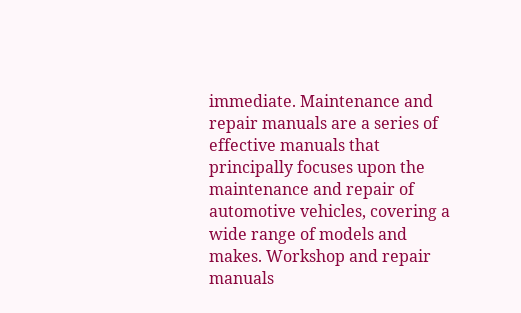immediate. Maintenance and repair manuals are a series of effective manuals that principally focuses upon the maintenance and repair of automotive vehicles, covering a wide range of models and makes. Workshop and repair manuals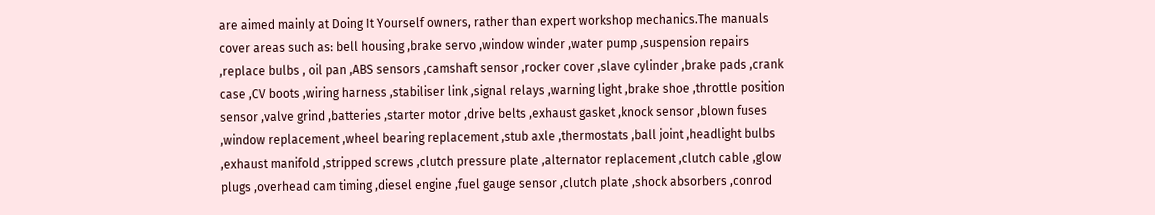are aimed mainly at Doing It Yourself owners, rather than expert workshop mechanics.The manuals cover areas such as: bell housing ,brake servo ,window winder ,water pump ,suspension repairs ,replace bulbs , oil pan ,ABS sensors ,camshaft sensor ,rocker cover ,slave cylinder ,brake pads ,crank case ,CV boots ,wiring harness ,stabiliser link ,signal relays ,warning light ,brake shoe ,throttle position sensor ,valve grind ,batteries ,starter motor ,drive belts ,exhaust gasket ,knock sensor ,blown fuses ,window replacement ,wheel bearing replacement ,stub axle ,thermostats ,ball joint ,headlight bulbs ,exhaust manifold ,stripped screws ,clutch pressure plate ,alternator replacement ,clutch cable ,glow plugs ,overhead cam timing ,diesel engine ,fuel gauge sensor ,clutch plate ,shock absorbers ,conrod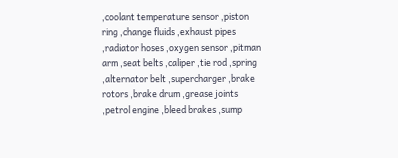,coolant temperature sensor ,piston ring ,change fluids ,exhaust pipes ,radiator hoses ,oxygen sensor ,pitman arm ,seat belts ,caliper ,tie rod ,spring ,alternator belt ,supercharger ,brake rotors ,brake drum ,grease joints ,petrol engine ,bleed brakes ,sump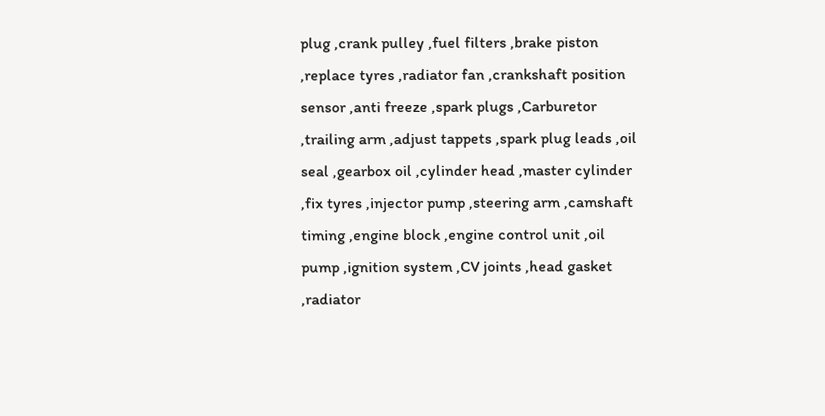plug ,crank pulley ,fuel filters ,brake piston ,replace tyres ,radiator fan ,crankshaft position sensor ,anti freeze ,spark plugs ,Carburetor ,trailing arm ,adjust tappets ,spark plug leads ,oil seal ,gearbox oil ,cylinder head ,master cylinder ,fix tyres ,injector pump ,steering arm ,camshaft timing ,engine block ,engine control unit ,oil pump ,ignition system ,CV joints ,head gasket ,radiator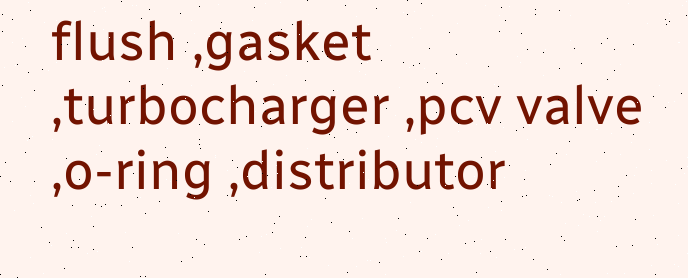flush ,gasket ,turbocharger ,pcv valve ,o-ring ,distributor